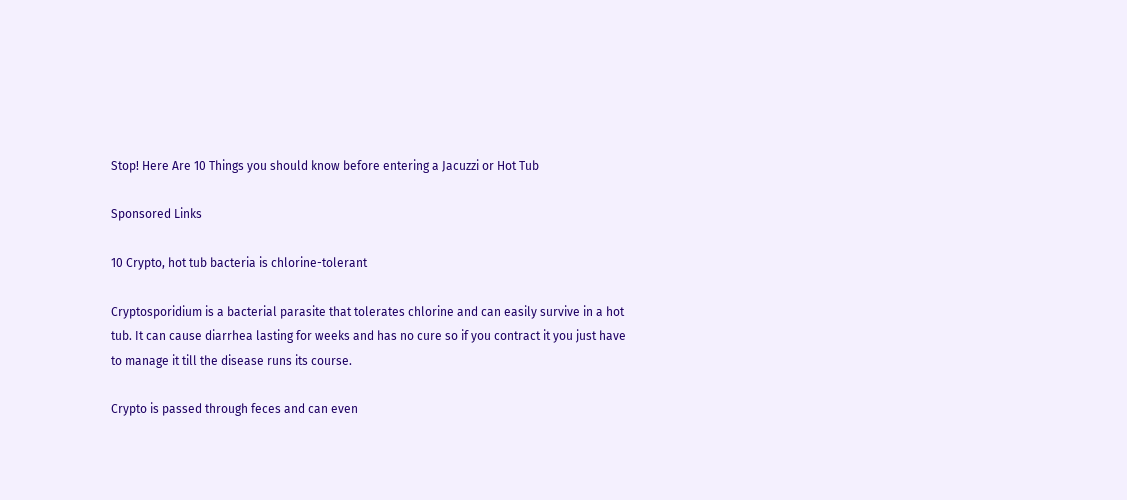Stop! Here Are 10 Things you should know before entering a Jacuzzi or Hot Tub

Sponsored Links

10 Crypto, hot tub bacteria is chlorine-tolerant

Cryptosporidium is a bacterial parasite that tolerates chlorine and can easily survive in a hot tub. It can cause diarrhea lasting for weeks and has no cure so if you contract it you just have to manage it till the disease runs its course.

Crypto is passed through feces and can even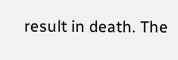result in death. The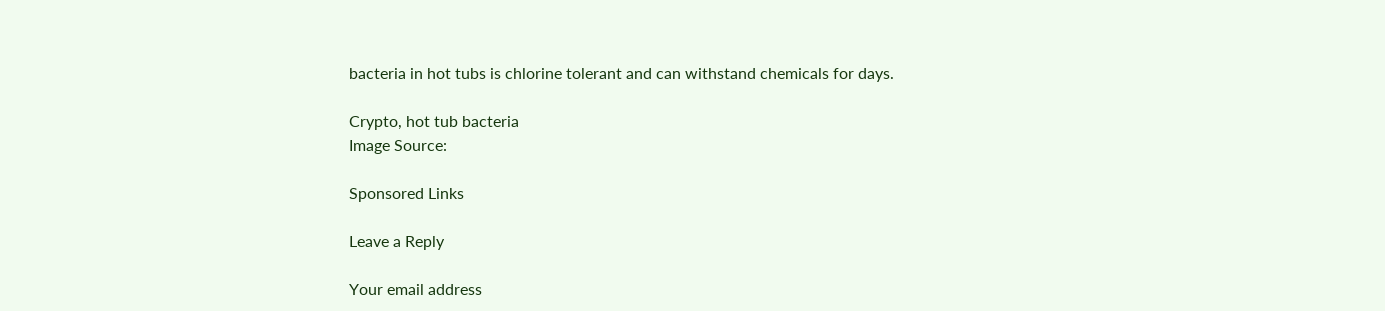bacteria in hot tubs is chlorine tolerant and can withstand chemicals for days.

Crypto, hot tub bacteria
Image Source:

Sponsored Links

Leave a Reply

Your email address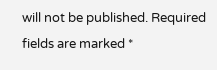will not be published. Required fields are marked *